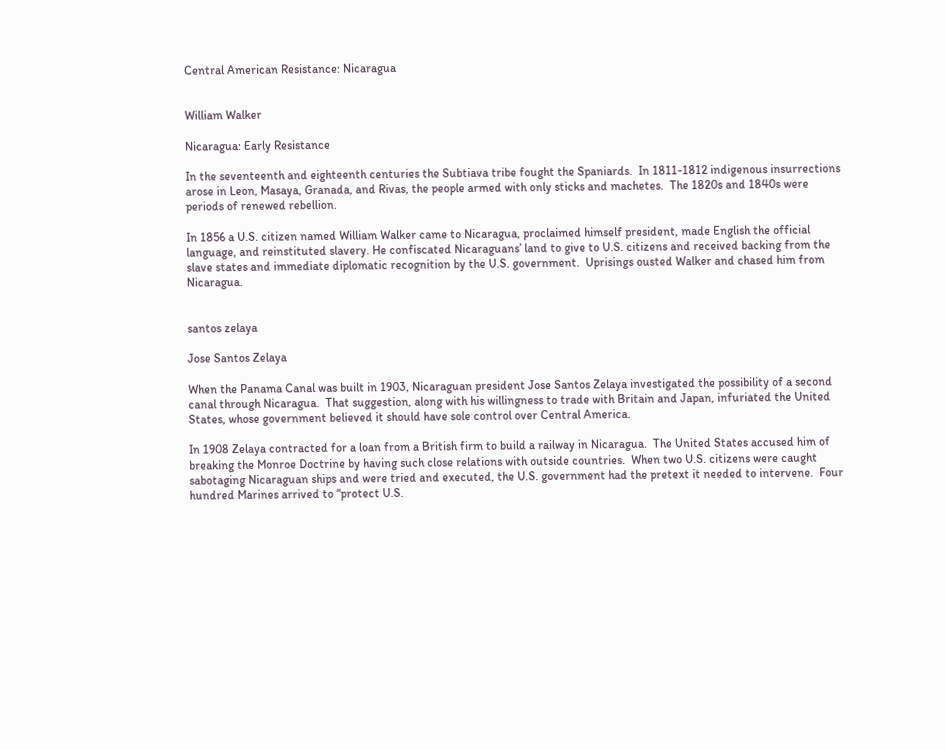Central American Resistance: Nicaragua


William Walker

Nicaragua: Early Resistance

In the seventeenth and eighteenth centuries the Subtiava tribe fought the Spaniards.  In 1811-1812 indigenous insurrections arose in Leon, Masaya, Granada, and Rivas, the people armed with only sticks and machetes.  The 1820s and 1840s were periods of renewed rebellion.

In 1856 a U.S. citizen named William Walker came to Nicaragua, proclaimed himself president, made English the official language, and reinstituted slavery. He confiscated Nicaraguans’ land to give to U.S. citizens and received backing from the slave states and immediate diplomatic recognition by the U.S. government.  Uprisings ousted Walker and chased him from Nicaragua.


santos zelaya

Jose Santos Zelaya

When the Panama Canal was built in 1903, Nicaraguan president Jose Santos Zelaya investigated the possibility of a second canal through Nicaragua.  That suggestion, along with his willingness to trade with Britain and Japan, infuriated the United States, whose government believed it should have sole control over Central America.

In 1908 Zelaya contracted for a loan from a British firm to build a railway in Nicaragua.  The United States accused him of breaking the Monroe Doctrine by having such close relations with outside countries.  When two U.S. citizens were caught sabotaging Nicaraguan ships and were tried and executed, the U.S. government had the pretext it needed to intervene.  Four hundred Marines arrived to “protect U.S.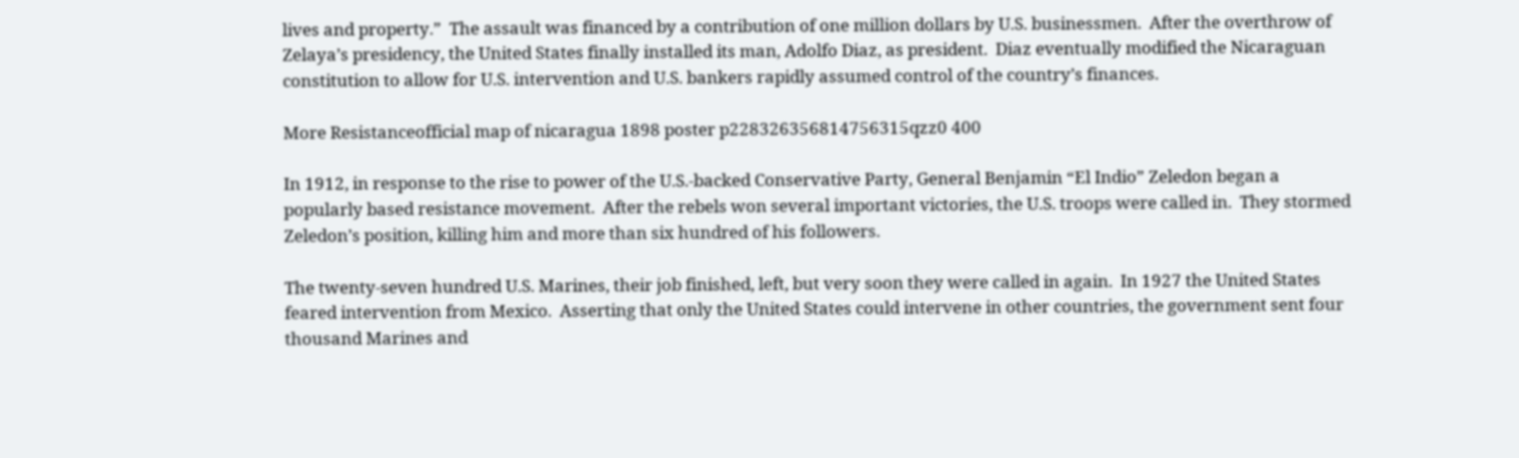lives and property.”  The assault was financed by a contribution of one million dollars by U.S. businessmen.  After the overthrow of Zelaya’s presidency, the United States finally installed its man, Adolfo Diaz, as president.  Diaz eventually modified the Nicaraguan constitution to allow for U.S. intervention and U.S. bankers rapidly assumed control of the country’s finances.

More Resistanceofficial map of nicaragua 1898 poster p228326356814756315qzz0 400

In 1912, in response to the rise to power of the U.S.-backed Conservative Party, General Benjamin “El Indio” Zeledon began a popularly based resistance movement.  After the rebels won several important victories, the U.S. troops were called in.  They stormed Zeledon’s position, killing him and more than six hundred of his followers.

The twenty-seven hundred U.S. Marines, their job finished, left, but very soon they were called in again.  In 1927 the United States feared intervention from Mexico.  Asserting that only the United States could intervene in other countries, the government sent four thousand Marines and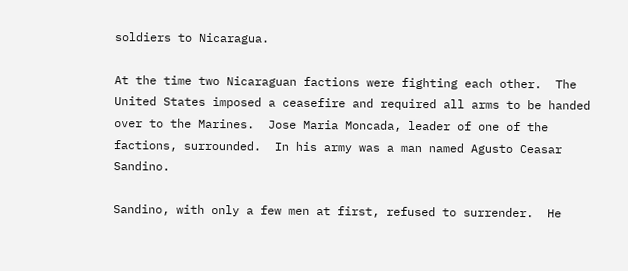soldiers to Nicaragua.

At the time two Nicaraguan factions were fighting each other.  The United States imposed a ceasefire and required all arms to be handed over to the Marines.  Jose Maria Moncada, leader of one of the factions, surrounded.  In his army was a man named Agusto Ceasar Sandino.

Sandino, with only a few men at first, refused to surrender.  He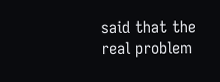said that the real problem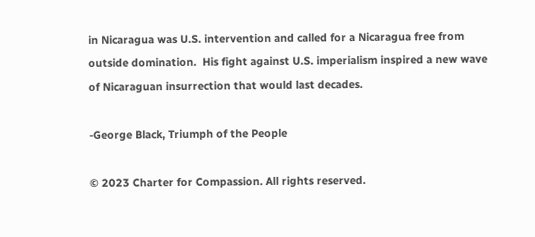in Nicaragua was U.S. intervention and called for a Nicaragua free from outside domination.  His fight against U.S. imperialism inspired a new wave of Nicaraguan insurrection that would last decades.

-George Black, Triumph of the People

© 2023 Charter for Compassion. All rights reserved.